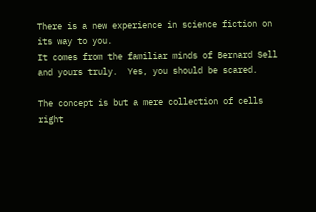There is a new experience in science fiction on its way to you.
It comes from the familiar minds of Bernard Sell and yours truly.  Yes, you should be scared.

The concept is but a mere collection of cells right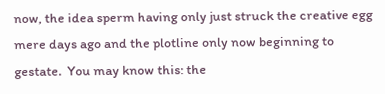now, the idea sperm having only just struck the creative egg mere days ago and the plotline only now beginning to gestate.  You may know this: the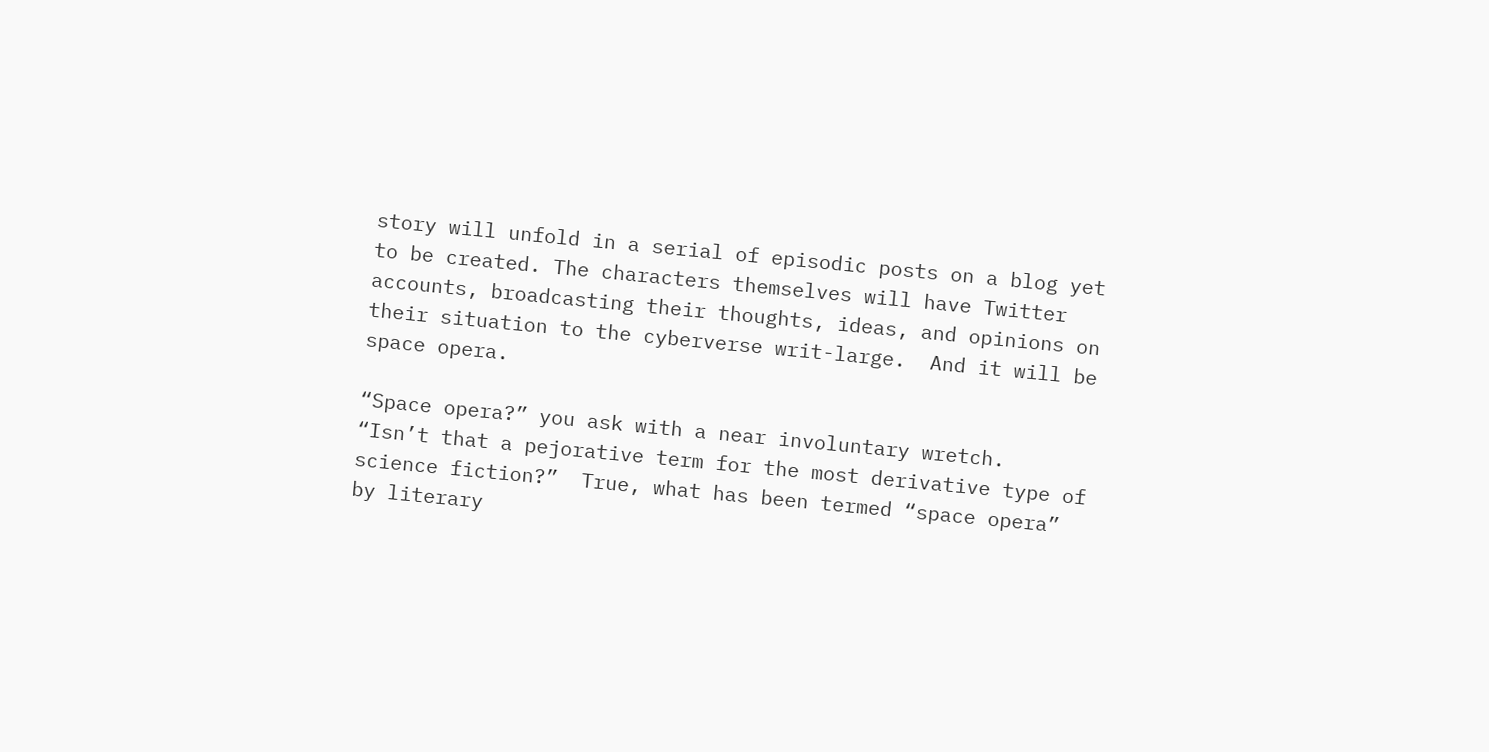story will unfold in a serial of episodic posts on a blog yet to be created. The characters themselves will have Twitter accounts, broadcasting their thoughts, ideas, and opinions on their situation to the cyberverse writ-large.  And it will be space opera.

“Space opera?” you ask with a near involuntary wretch.  “Isn’t that a pejorative term for the most derivative type of science fiction?”  True, what has been termed “space opera” by literary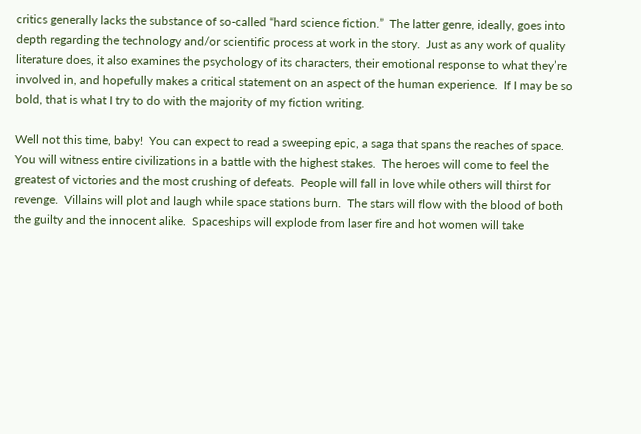critics generally lacks the substance of so-called “hard science fiction.”  The latter genre, ideally, goes into depth regarding the technology and/or scientific process at work in the story.  Just as any work of quality literature does, it also examines the psychology of its characters, their emotional response to what they’re involved in, and hopefully makes a critical statement on an aspect of the human experience.  If I may be so bold, that is what I try to do with the majority of my fiction writing.

Well not this time, baby!  You can expect to read a sweeping epic, a saga that spans the reaches of space.  You will witness entire civilizations in a battle with the highest stakes.  The heroes will come to feel the greatest of victories and the most crushing of defeats.  People will fall in love while others will thirst for revenge.  Villains will plot and laugh while space stations burn.  The stars will flow with the blood of both the guilty and the innocent alike.  Spaceships will explode from laser fire and hot women will take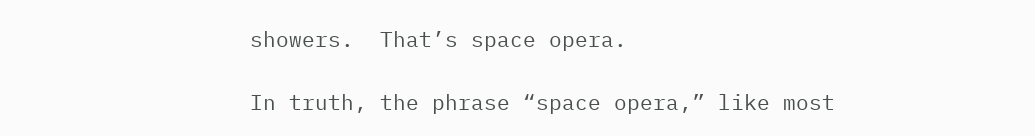showers.  That’s space opera.

In truth, the phrase “space opera,” like most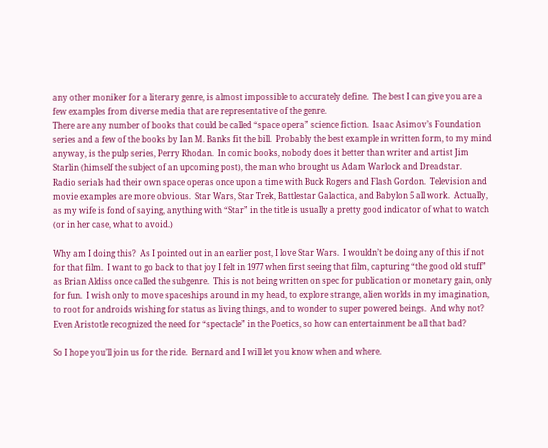any other moniker for a literary genre, is almost impossible to accurately define.  The best I can give you are a few examples from diverse media that are representative of the genre.
There are any number of books that could be called “space opera” science fiction.  Isaac Asimov’s Foundation series and a few of the books by Ian M. Banks fit the bill.  Probably the best example in written form, to my mind anyway, is the pulp series, Perry Rhodan.  In comic books, nobody does it better than writer and artist Jim Starlin (himself the subject of an upcoming post), the man who brought us Adam Warlock and Dreadstar.
Radio serials had their own space operas once upon a time with Buck Rogers and Flash Gordon.  Television and movie examples are more obvious.  Star Wars, Star Trek, Battlestar Galactica, and Babylon 5 all work.  Actually, as my wife is fond of saying, anything with “Star” in the title is usually a pretty good indicator of what to watch (or in her case, what to avoid.)

Why am I doing this?  As I pointed out in an earlier post, I love Star Wars.  I wouldn’t be doing any of this if not for that film.  I want to go back to that joy I felt in 1977 when first seeing that film, capturing “the good old stuff” as Brian Aldiss once called the subgenre.  This is not being written on spec for publication or monetary gain, only for fun.  I wish only to move spaceships around in my head, to explore strange, alien worlds in my imagination, to root for androids wishing for status as living things, and to wonder to super powered beings.  And why not?  Even Aristotle recognized the need for “spectacle” in the Poetics, so how can entertainment be all that bad?

So I hope you’ll join us for the ride.  Bernard and I will let you know when and where.